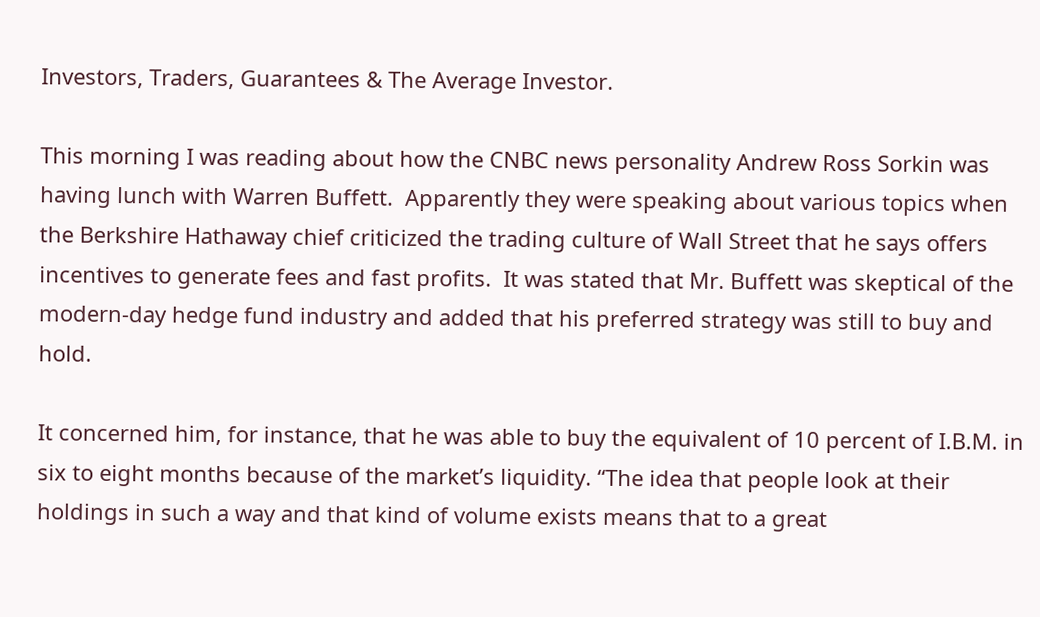Investors, Traders, Guarantees & The Average Investor.

This morning I was reading about how the CNBC news personality Andrew Ross Sorkin was having lunch with Warren Buffett.  Apparently they were speaking about various topics when the Berkshire Hathaway chief criticized the trading culture of Wall Street that he says offers incentives to generate fees and fast profits.  It was stated that Mr. Buffett was skeptical of the modern-day hedge fund industry and added that his preferred strategy was still to buy and hold.

It concerned him, for instance, that he was able to buy the equivalent of 10 percent of I.B.M. in six to eight months because of the market’s liquidity. “The idea that people look at their holdings in such a way and that kind of volume exists means that to a great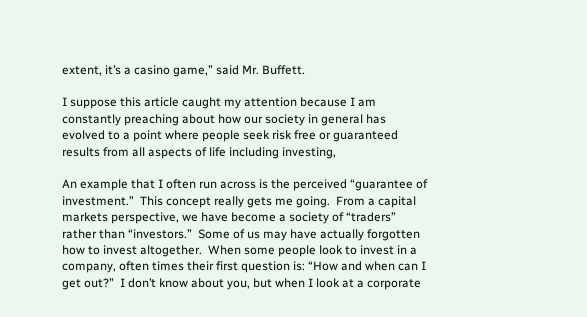extent, it’s a casino game,” said Mr. Buffett.

I suppose this article caught my attention because I am constantly preaching about how our society in general has evolved to a point where people seek risk free or guaranteed results from all aspects of life including investing,

An example that I often run across is the perceived “guarantee of investment.”  This concept really gets me going.  From a capital markets perspective, we have become a society of “traders” rather than “investors.”  Some of us may have actually forgotten how to invest altogether.  When some people look to invest in a company, often times their first question is: “How and when can I get out?”  I don’t know about you, but when I look at a corporate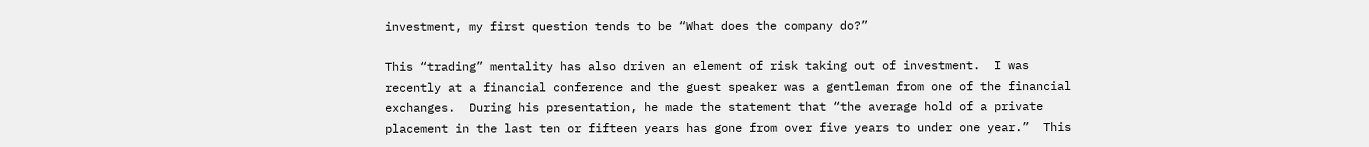investment, my first question tends to be “What does the company do?”

This “trading” mentality has also driven an element of risk taking out of investment.  I was recently at a financial conference and the guest speaker was a gentleman from one of the financial exchanges.  During his presentation, he made the statement that “the average hold of a private placement in the last ten or fifteen years has gone from over five years to under one year.”  This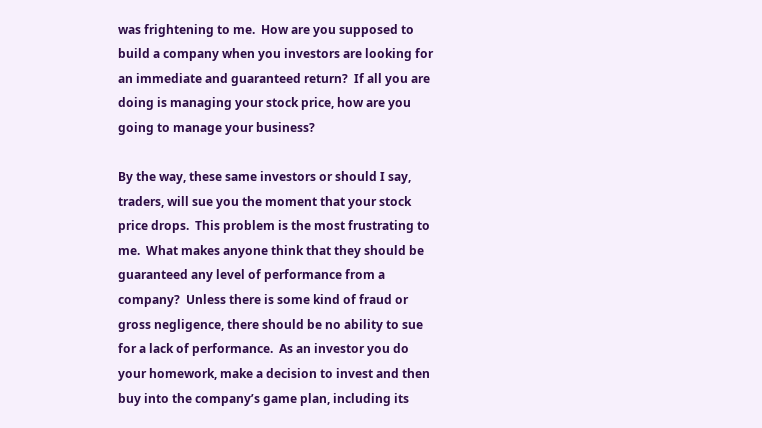was frightening to me.  How are you supposed to build a company when you investors are looking for an immediate and guaranteed return?  If all you are doing is managing your stock price, how are you going to manage your business?

By the way, these same investors or should I say, traders, will sue you the moment that your stock price drops.  This problem is the most frustrating to me.  What makes anyone think that they should be guaranteed any level of performance from a company?  Unless there is some kind of fraud or gross negligence, there should be no ability to sue for a lack of performance.  As an investor you do your homework, make a decision to invest and then buy into the company’s game plan, including its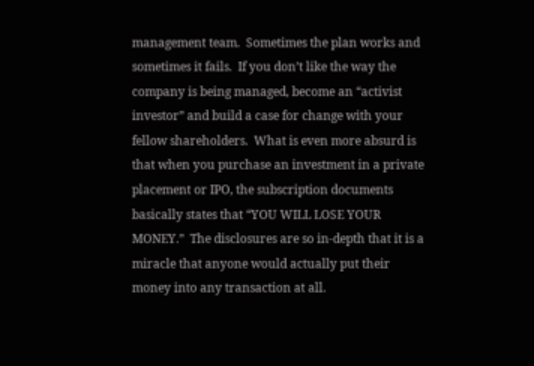management team.  Sometimes the plan works and sometimes it fails.  If you don’t like the way the company is being managed, become an “activist investor” and build a case for change with your fellow shareholders.  What is even more absurd is that when you purchase an investment in a private placement or IPO, the subscription documents basically states that “YOU WILL LOSE YOUR MONEY.”  The disclosures are so in-depth that it is a miracle that anyone would actually put their money into any transaction at all.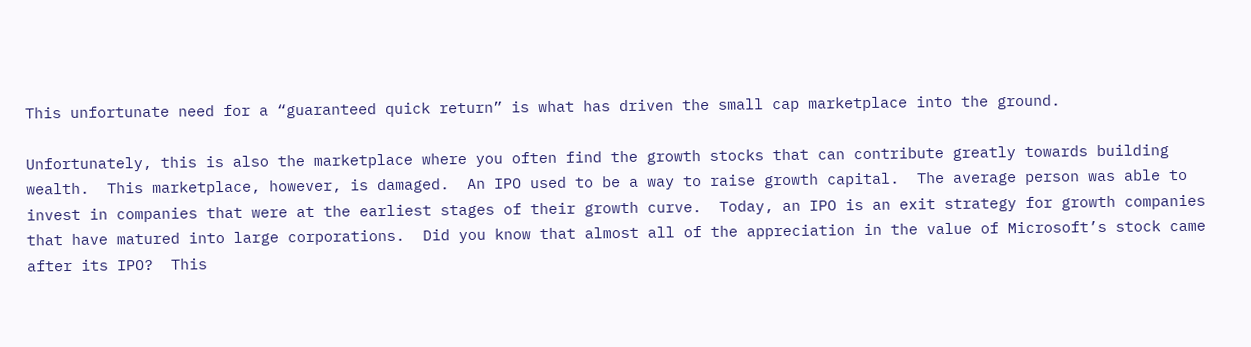This unfortunate need for a “guaranteed quick return” is what has driven the small cap marketplace into the ground.

Unfortunately, this is also the marketplace where you often find the growth stocks that can contribute greatly towards building wealth.  This marketplace, however, is damaged.  An IPO used to be a way to raise growth capital.  The average person was able to invest in companies that were at the earliest stages of their growth curve.  Today, an IPO is an exit strategy for growth companies that have matured into large corporations.  Did you know that almost all of the appreciation in the value of Microsoft’s stock came after its IPO?  This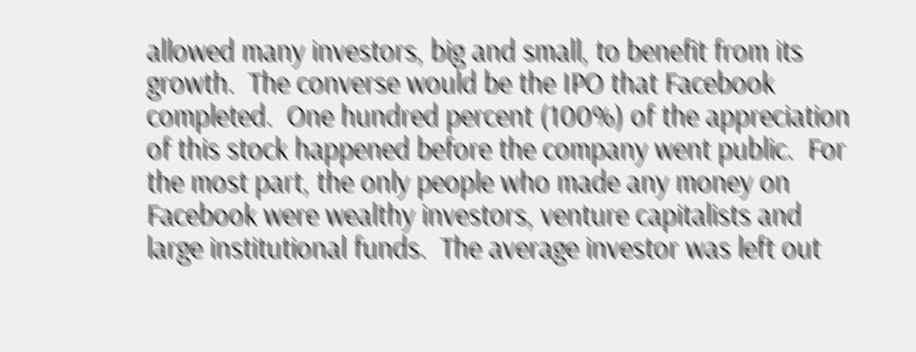allowed many investors, big and small, to benefit from its growth.  The converse would be the IPO that Facebook completed.  One hundred percent (100%) of the appreciation of this stock happened before the company went public.  For the most part, the only people who made any money on Facebook were wealthy investors, venture capitalists and large institutional funds.  The average investor was left out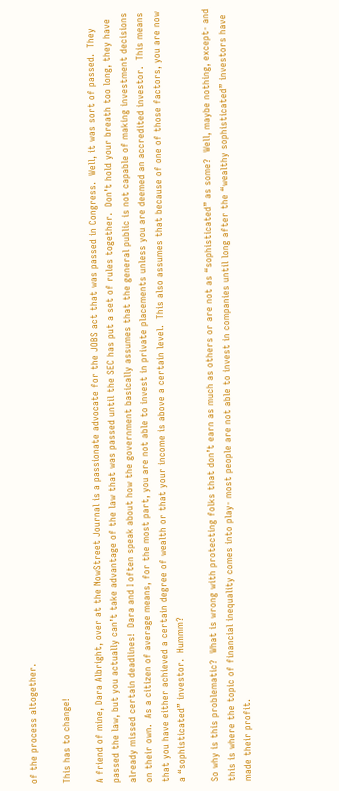of the process altogether.

This has to change!

A friend of mine, Dara Albright, over at the NowStreet Journal is a passionate advocate for the JOBS act that was passed in Congress.  Well, it was sort of passed.  They passed the law, but you actually can’t take advantage of the law that was passed until the SEC has put a set of rules together.  Don’t hold your breath too long, they have already missed certain deadlines!  Dara and I often speak about how the government basically assumes that the general public is not capable of making investment decisions on their own.  As a citizen of average means, for the most part, you are not able to invest in private placements unless you are deemed an accredited investor.  This means that you have either achieved a certain degree of wealth or that your income is above a certain level.  This also assumes that because of one of those factors, you are now a “sophisticated” investor.  Hummm?

So why is this problematic?  What is wrong with protecting folks that don’t earn as much as others or are not as “sophisticated” as some?  Well, maybe nothing, except- and this is where the topic of financial inequality comes into play- most people are not able to invest in companies until long after the “wealthy sophisticated” investors have made their profit.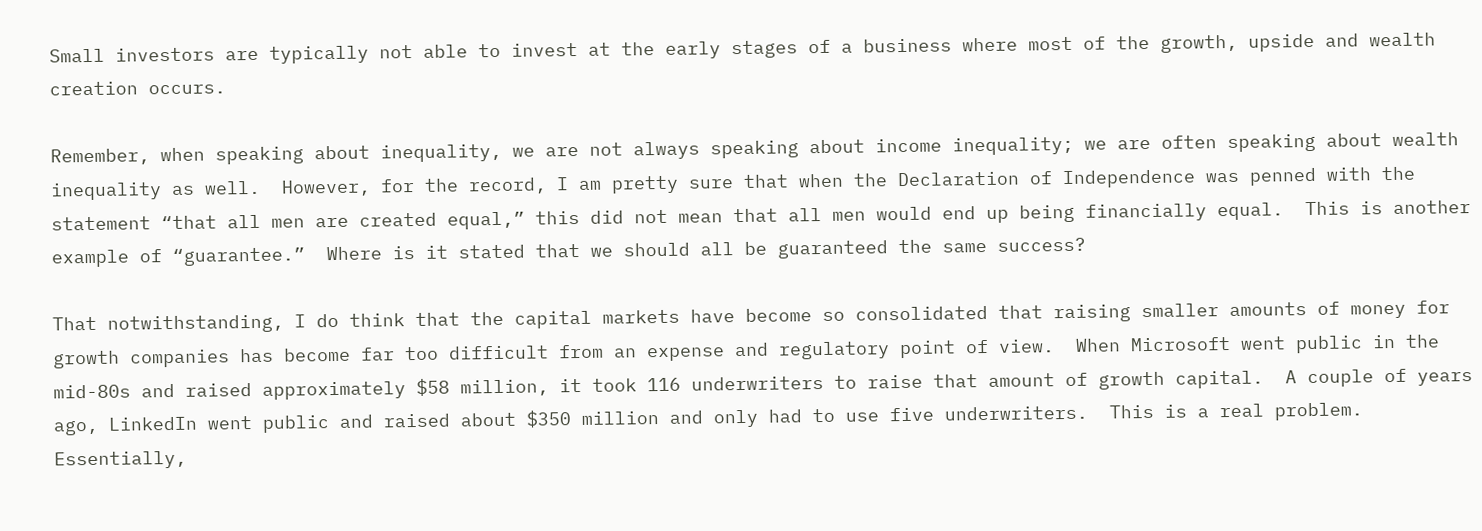Small investors are typically not able to invest at the early stages of a business where most of the growth, upside and wealth creation occurs.

Remember, when speaking about inequality, we are not always speaking about income inequality; we are often speaking about wealth inequality as well.  However, for the record, I am pretty sure that when the Declaration of Independence was penned with the statement “that all men are created equal,” this did not mean that all men would end up being financially equal.  This is another example of “guarantee.”  Where is it stated that we should all be guaranteed the same success?

That notwithstanding, I do think that the capital markets have become so consolidated that raising smaller amounts of money for growth companies has become far too difficult from an expense and regulatory point of view.  When Microsoft went public in the mid-80s and raised approximately $58 million, it took 116 underwriters to raise that amount of growth capital.  A couple of years ago, LinkedIn went public and raised about $350 million and only had to use five underwriters.  This is a real problem.  Essentially,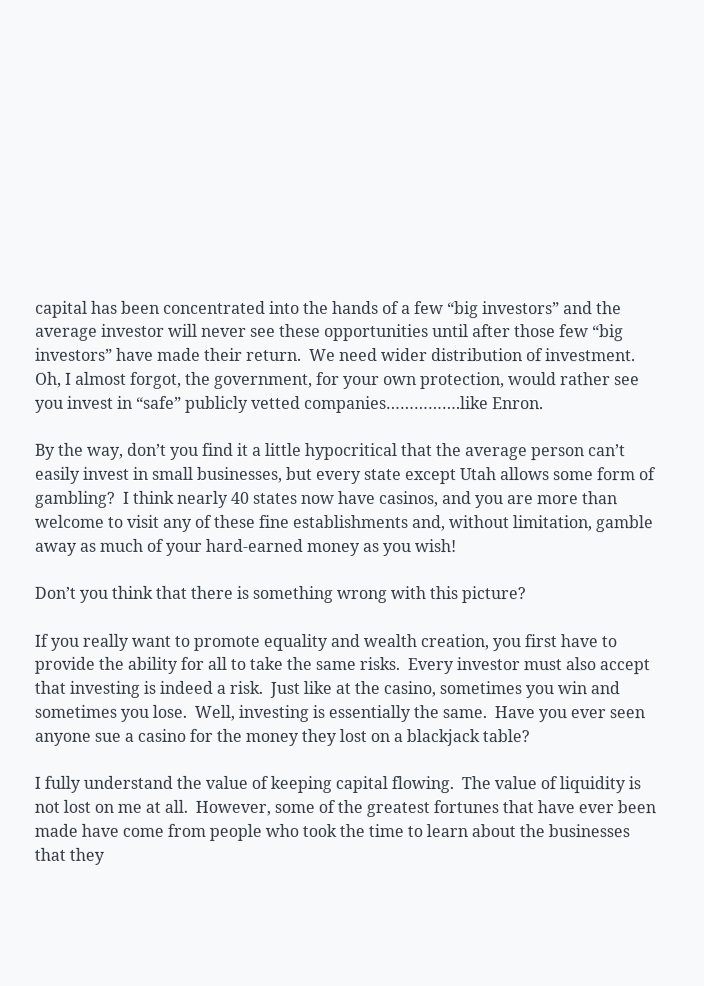capital has been concentrated into the hands of a few “big investors” and the average investor will never see these opportunities until after those few “big investors” have made their return.  We need wider distribution of investment.  Oh, I almost forgot, the government, for your own protection, would rather see you invest in “safe” publicly vetted companies…………….like Enron.

By the way, don’t you find it a little hypocritical that the average person can’t easily invest in small businesses, but every state except Utah allows some form of gambling?  I think nearly 40 states now have casinos, and you are more than welcome to visit any of these fine establishments and, without limitation, gamble away as much of your hard-earned money as you wish!

Don’t you think that there is something wrong with this picture?

If you really want to promote equality and wealth creation, you first have to provide the ability for all to take the same risks.  Every investor must also accept that investing is indeed a risk.  Just like at the casino, sometimes you win and sometimes you lose.  Well, investing is essentially the same.  Have you ever seen anyone sue a casino for the money they lost on a blackjack table?

I fully understand the value of keeping capital flowing.  The value of liquidity is not lost on me at all.  However, some of the greatest fortunes that have ever been made have come from people who took the time to learn about the businesses that they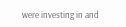were investing in and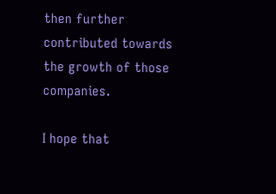then further contributed towards the growth of those companies.

I hope that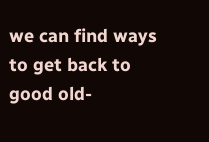we can find ways to get back to good old-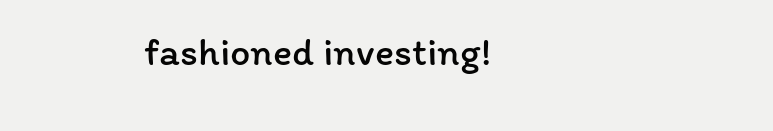fashioned investing!